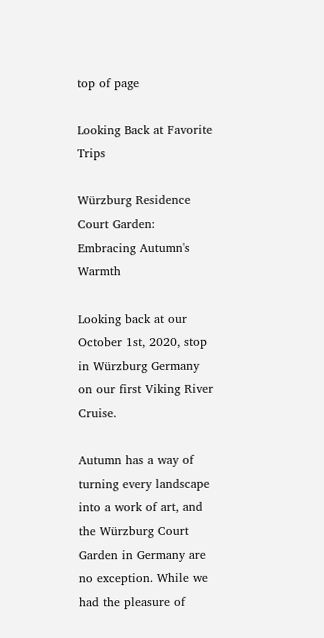top of page

Looking Back at Favorite Trips

Würzburg Residence Court Garden: Embracing Autumn's Warmth

Looking back at our October 1st, 2020, stop in Würzburg Germany on our first Viking River Cruise.

Autumn has a way of turning every landscape into a work of art, and the Würzburg Court Garden in Germany are no exception. While we had the pleasure of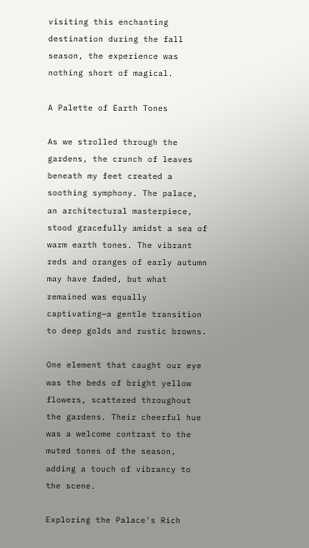visiting this enchanting destination during the fall season, the experience was nothing short of magical.

A Palette of Earth Tones

As we strolled through the gardens, the crunch of leaves beneath my feet created a soothing symphony. The palace, an architectural masterpiece, stood gracefully amidst a sea of warm earth tones. The vibrant reds and oranges of early autumn may have faded, but what remained was equally captivating—a gentle transition to deep golds and rustic browns.

One element that caught our eye was the beds of bright yellow flowers, scattered throughout the gardens. Their cheerful hue was a welcome contrast to the muted tones of the season, adding a touch of vibrancy to the scene.

Exploring the Palace's Rich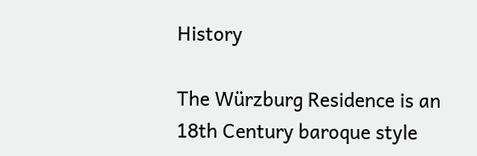History

The Würzburg Residence is an 18th Century baroque style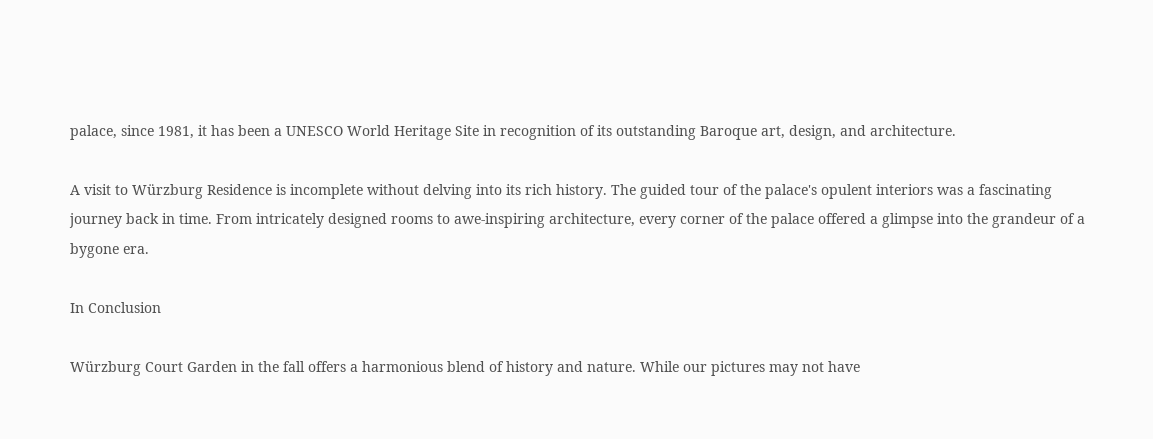palace, since 1981, it has been a UNESCO World Heritage Site in recognition of its outstanding Baroque art, design, and architecture.

A visit to Würzburg Residence is incomplete without delving into its rich history. The guided tour of the palace's opulent interiors was a fascinating journey back in time. From intricately designed rooms to awe-inspiring architecture, every corner of the palace offered a glimpse into the grandeur of a bygone era.

In Conclusion

Würzburg Court Garden in the fall offers a harmonious blend of history and nature. While our pictures may not have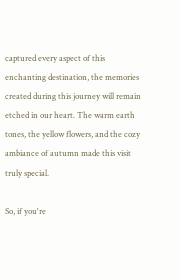captured every aspect of this enchanting destination, the memories created during this journey will remain etched in our heart. The warm earth tones, the yellow flowers, and the cozy ambiance of autumn made this visit truly special.

So, if you're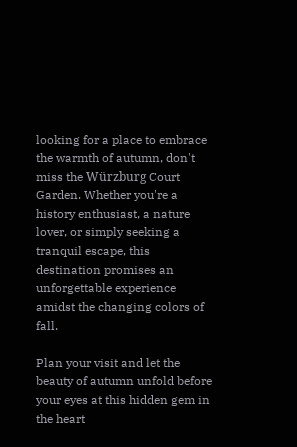looking for a place to embrace the warmth of autumn, don't miss the Würzburg Court Garden. Whether you're a history enthusiast, a nature lover, or simply seeking a tranquil escape, this destination promises an unforgettable experience amidst the changing colors of fall.

Plan your visit and let the beauty of autumn unfold before your eyes at this hidden gem in the heart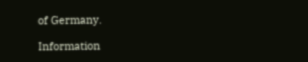of Germany.

Information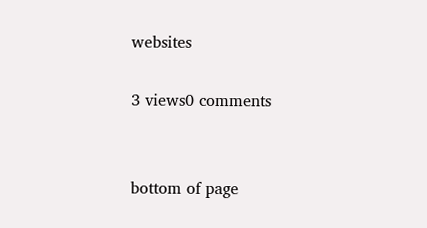websites

3 views0 comments


bottom of page